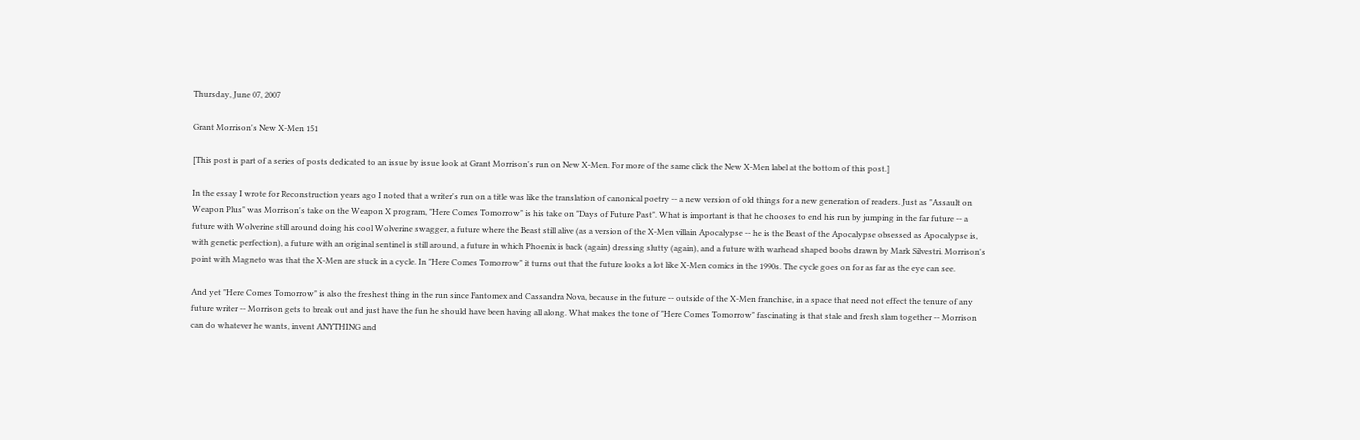Thursday, June 07, 2007

Grant Morrison's New X-Men 151

[This post is part of a series of posts dedicated to an issue by issue look at Grant Morrison's run on New X-Men. For more of the same click the New X-Men label at the bottom of this post.]

In the essay I wrote for Reconstruction years ago I noted that a writer's run on a title was like the translation of canonical poetry -- a new version of old things for a new generation of readers. Just as "Assault on Weapon Plus" was Morrison's take on the Weapon X program, "Here Comes Tomorrow" is his take on "Days of Future Past". What is important is that he chooses to end his run by jumping in the far future -- a future with Wolverine still around doing his cool Wolverine swagger, a future where the Beast still alive (as a version of the X-Men villain Apocalypse -- he is the Beast of the Apocalypse obsessed as Apocalypse is, with genetic perfection), a future with an original sentinel is still around, a future in which Phoenix is back (again) dressing slutty (again), and a future with warhead shaped boobs drawn by Mark Silvestri. Morrison's point with Magneto was that the X-Men are stuck in a cycle. In "Here Comes Tomorrow" it turns out that the future looks a lot like X-Men comics in the 1990s. The cycle goes on for as far as the eye can see.

And yet "Here Comes Tomorrow" is also the freshest thing in the run since Fantomex and Cassandra Nova, because in the future -- outside of the X-Men franchise, in a space that need not effect the tenure of any future writer -- Morrison gets to break out and just have the fun he should have been having all along. What makes the tone of "Here Comes Tomorrow" fascinating is that stale and fresh slam together -- Morrison can do whatever he wants, invent ANYTHING and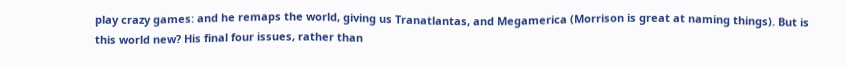play crazy games: and he remaps the world, giving us Tranatlantas, and Megamerica (Morrison is great at naming things). But is this world new? His final four issues, rather than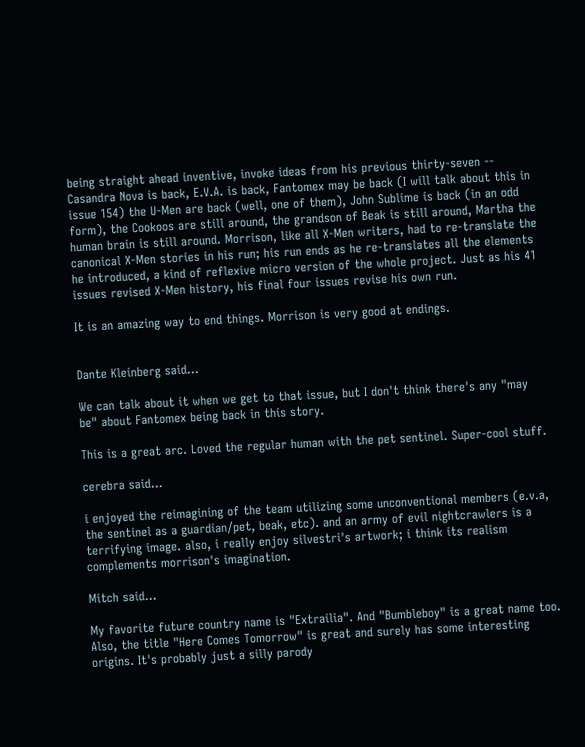being straight ahead inventive, invoke ideas from his previous thirty-seven -- Casandra Nova is back, E.V.A. is back, Fantomex may be back (I will talk about this in issue 154) the U-Men are back (well, one of them), John Sublime is back (in an odd form), the Cookoos are still around, the grandson of Beak is still around, Martha the human brain is still around. Morrison, like all X-Men writers, had to re-translate the canonical X-Men stories in his run; his run ends as he re-translates all the elements he introduced, a kind of reflexive micro version of the whole project. Just as his 41 issues revised X-Men history, his final four issues revise his own run.

It is an amazing way to end things. Morrison is very good at endings.


Dante Kleinberg said...

We can talk about it when we get to that issue, but I don't think there's any "may be" about Fantomex being back in this story.

This is a great arc. Loved the regular human with the pet sentinel. Super-cool stuff.

cerebra said...

i enjoyed the reimagining of the team utilizing some unconventional members (e.v.a, the sentinel as a guardian/pet, beak, etc). and an army of evil nightcrawlers is a terrifying image. also, i really enjoy silvestri's artwork; i think its realism complements morrison's imagination.

Mitch said...

My favorite future country name is "Extrailia". And "Bumbleboy" is a great name too. Also, the title "Here Comes Tomorrow" is great and surely has some interesting origins. It's probably just a silly parody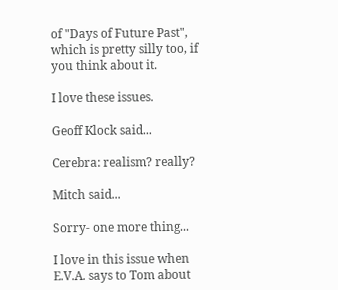of "Days of Future Past", which is pretty silly too, if you think about it.

I love these issues.

Geoff Klock said...

Cerebra: realism? really?

Mitch said...

Sorry- one more thing...

I love in this issue when E.V.A. says to Tom about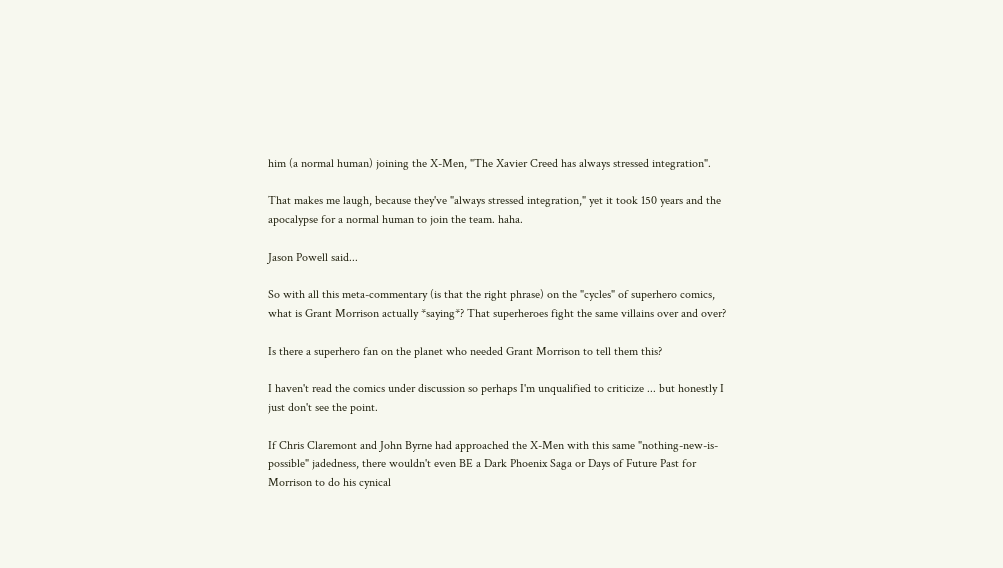him (a normal human) joining the X-Men, "The Xavier Creed has always stressed integration".

That makes me laugh, because they've "always stressed integration," yet it took 150 years and the apocalypse for a normal human to join the team. haha.

Jason Powell said...

So with all this meta-commentary (is that the right phrase) on the "cycles" of superhero comics, what is Grant Morrison actually *saying*? That superheroes fight the same villains over and over?

Is there a superhero fan on the planet who needed Grant Morrison to tell them this?

I haven't read the comics under discussion so perhaps I'm unqualified to criticize ... but honestly I just don't see the point.

If Chris Claremont and John Byrne had approached the X-Men with this same "nothing-new-is-possible" jadedness, there wouldn't even BE a Dark Phoenix Saga or Days of Future Past for Morrison to do his cynical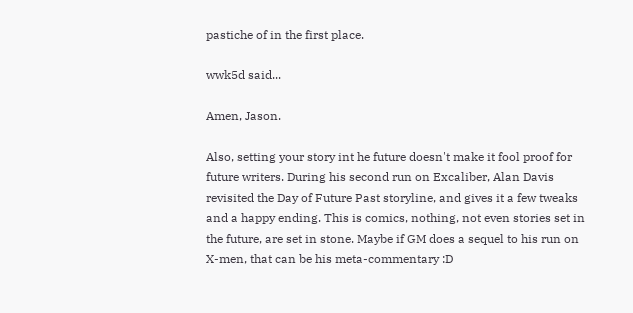pastiche of in the first place.

wwk5d said...

Amen, Jason.

Also, setting your story int he future doesn't make it fool proof for future writers. During his second run on Excaliber, Alan Davis revisited the Day of Future Past storyline, and gives it a few tweaks and a happy ending. This is comics, nothing, not even stories set in the future, are set in stone. Maybe if GM does a sequel to his run on X-men, that can be his meta-commentary :D